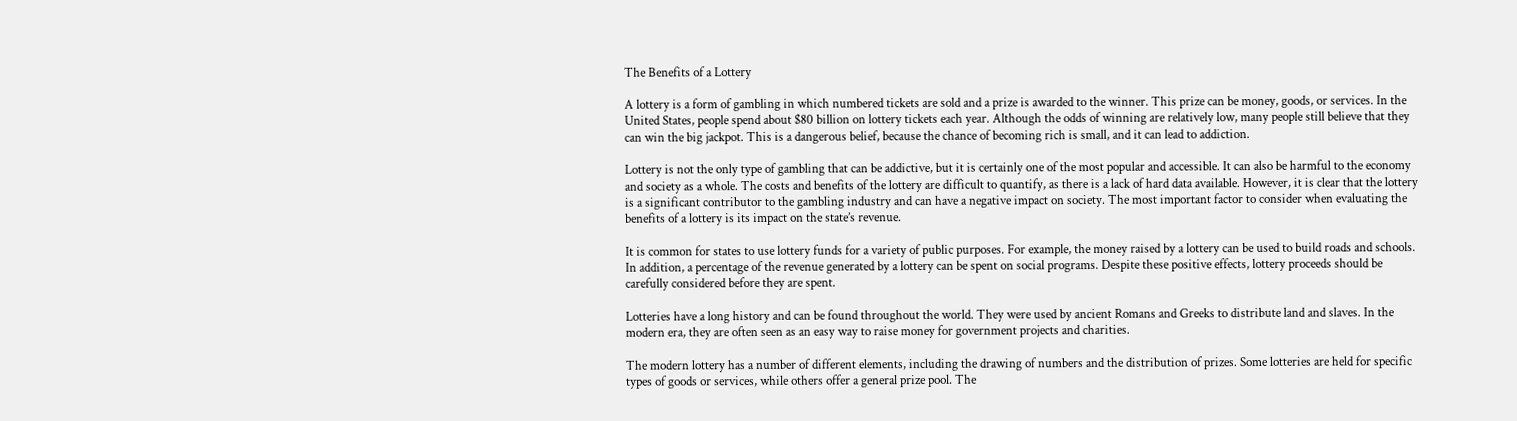The Benefits of a Lottery

A lottery is a form of gambling in which numbered tickets are sold and a prize is awarded to the winner. This prize can be money, goods, or services. In the United States, people spend about $80 billion on lottery tickets each year. Although the odds of winning are relatively low, many people still believe that they can win the big jackpot. This is a dangerous belief, because the chance of becoming rich is small, and it can lead to addiction.

Lottery is not the only type of gambling that can be addictive, but it is certainly one of the most popular and accessible. It can also be harmful to the economy and society as a whole. The costs and benefits of the lottery are difficult to quantify, as there is a lack of hard data available. However, it is clear that the lottery is a significant contributor to the gambling industry and can have a negative impact on society. The most important factor to consider when evaluating the benefits of a lottery is its impact on the state’s revenue.

It is common for states to use lottery funds for a variety of public purposes. For example, the money raised by a lottery can be used to build roads and schools. In addition, a percentage of the revenue generated by a lottery can be spent on social programs. Despite these positive effects, lottery proceeds should be carefully considered before they are spent.

Lotteries have a long history and can be found throughout the world. They were used by ancient Romans and Greeks to distribute land and slaves. In the modern era, they are often seen as an easy way to raise money for government projects and charities.

The modern lottery has a number of different elements, including the drawing of numbers and the distribution of prizes. Some lotteries are held for specific types of goods or services, while others offer a general prize pool. The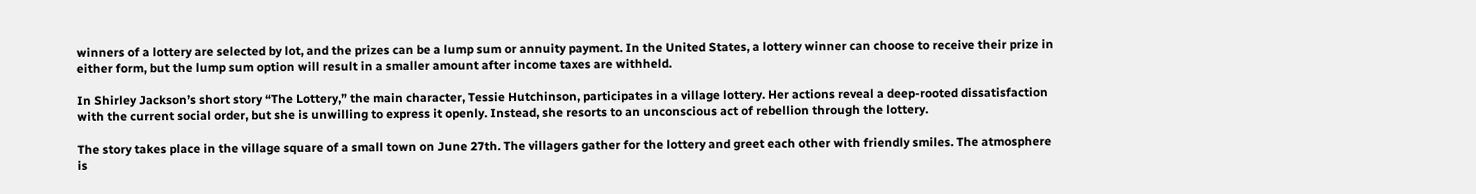winners of a lottery are selected by lot, and the prizes can be a lump sum or annuity payment. In the United States, a lottery winner can choose to receive their prize in either form, but the lump sum option will result in a smaller amount after income taxes are withheld.

In Shirley Jackson’s short story “The Lottery,” the main character, Tessie Hutchinson, participates in a village lottery. Her actions reveal a deep-rooted dissatisfaction with the current social order, but she is unwilling to express it openly. Instead, she resorts to an unconscious act of rebellion through the lottery.

The story takes place in the village square of a small town on June 27th. The villagers gather for the lottery and greet each other with friendly smiles. The atmosphere is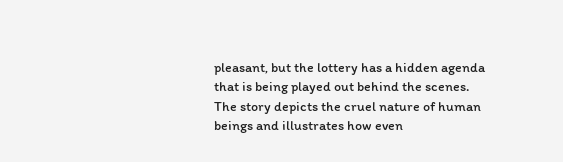pleasant, but the lottery has a hidden agenda that is being played out behind the scenes. The story depicts the cruel nature of human beings and illustrates how even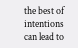the best of intentions can lead to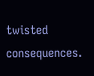twisted consequences.